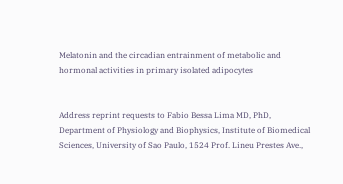Melatonin and the circadian entrainment of metabolic and hormonal activities in primary isolated adipocytes


Address reprint requests to Fabio Bessa Lima MD, PhD, Department of Physiology and Biophysics, Institute of Biomedical Sciences, University of Sao Paulo, 1524 Prof. Lineu Prestes Ave.,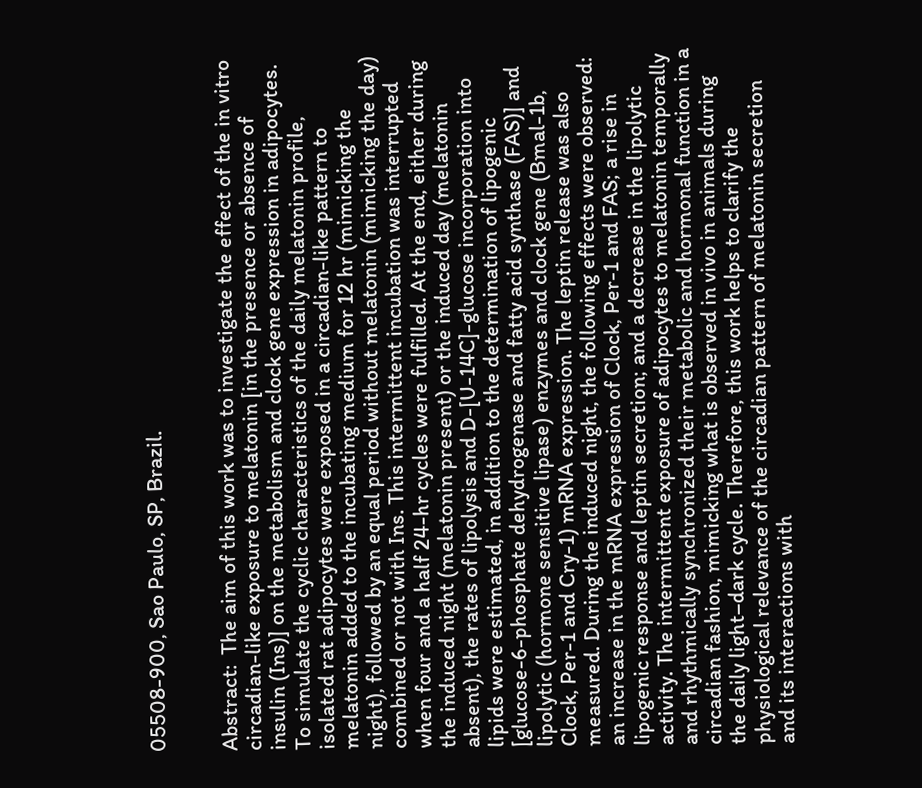05508-900, Sao Paulo, SP, Brazil.


Abstract:  The aim of this work was to investigate the effect of the in vitro circadian-like exposure to melatonin [in the presence or absence of insulin (Ins)] on the metabolism and clock gene expression in adipocytes. To simulate the cyclic characteristics of the daily melatonin profile, isolated rat adipocytes were exposed in a circadian-like pattern to melatonin added to the incubating medium for 12 hr (mimicking the night), followed by an equal period without melatonin (mimicking the day) combined or not with Ins. This intermittent incubation was interrupted when four and a half 24-hr cycles were fulfilled. At the end, either during the induced night (melatonin present) or the induced day (melatonin absent), the rates of lipolysis and D-[U-14C]-glucose incorporation into lipids were estimated, in addition to the determination of lipogenic [glucose-6-phosphate dehydrogenase and fatty acid synthase (FAS)] and lipolytic (hormone sensitive lipase) enzymes and clock gene (Bmal-1b, Clock, Per-1 and Cry-1) mRNA expression. The leptin release was also measured. During the induced night, the following effects were observed: an increase in the mRNA expression of Clock, Per-1 and FAS; a rise in lipogenic response and leptin secretion; and a decrease in the lipolytic activity. The intermittent exposure of adipocytes to melatonin temporally and rhythmically synchronized their metabolic and hormonal function in a circadian fashion, mimicking what is observed in vivo in animals during the daily light–dark cycle. Therefore, this work helps to clarify the physiological relevance of the circadian pattern of melatonin secretion and its interactions with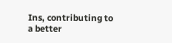Ins, contributing to a better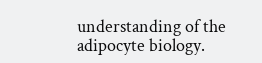understanding of the adipocyte biology.